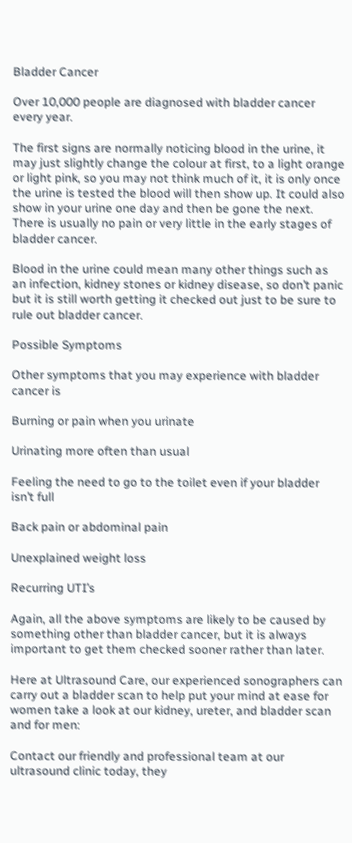Bladder Cancer

Over 10,000 people are diagnosed with bladder cancer every year.

The first signs are normally noticing blood in the urine, it may just slightly change the colour at first, to a light orange or light pink, so you may not think much of it, it is only once the urine is tested the blood will then show up. It could also show in your urine one day and then be gone the next. There is usually no pain or very little in the early stages of bladder cancer.

Blood in the urine could mean many other things such as an infection, kidney stones or kidney disease, so don’t panic but it is still worth getting it checked out just to be sure to rule out bladder cancer.

Possible Symptoms

Other symptoms that you may experience with bladder cancer is

Burning or pain when you urinate

Urinating more often than usual

Feeling the need to go to the toilet even if your bladder isn’t full

Back pain or abdominal pain

Unexplained weight loss

Recurring UTI’s

Again, all the above symptoms are likely to be caused by something other than bladder cancer, but it is always important to get them checked sooner rather than later.

Here at Ultrasound Care, our experienced sonographers can carry out a bladder scan to help put your mind at ease for women take a look at our kidney, ureter, and bladder scan and for men:

Contact our friendly and professional team at our ultrasound clinic today, they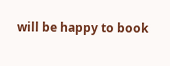will be happy to book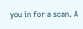you in for a scan. A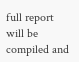full report will be compiled and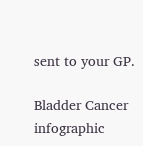sent to your GP.

Bladder Cancer infographic